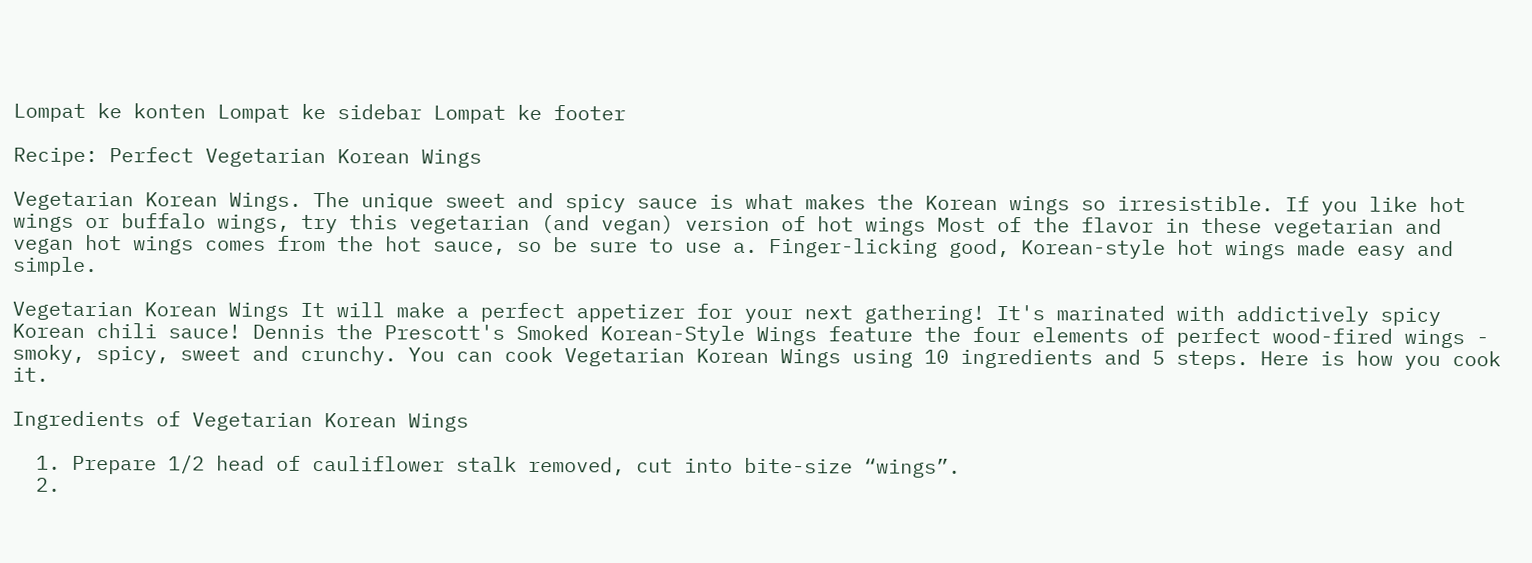Lompat ke konten Lompat ke sidebar Lompat ke footer

Recipe: Perfect Vegetarian Korean Wings

Vegetarian Korean Wings. The unique sweet and spicy sauce is what makes the Korean wings so irresistible. If you like hot wings or buffalo wings, try this vegetarian (and vegan) version of hot wings Most of the flavor in these vegetarian and vegan hot wings comes from the hot sauce, so be sure to use a. Finger-licking good, Korean-style hot wings made easy and simple.

Vegetarian Korean Wings It will make a perfect appetizer for your next gathering! It's marinated with addictively spicy Korean chili sauce! Dennis the Prescott's Smoked Korean-Style Wings feature the four elements of perfect wood-fired wings - smoky, spicy, sweet and crunchy. You can cook Vegetarian Korean Wings using 10 ingredients and 5 steps. Here is how you cook it.

Ingredients of Vegetarian Korean Wings

  1. Prepare 1/2 head of cauliflower stalk removed, cut into bite-size “wings”.
  2.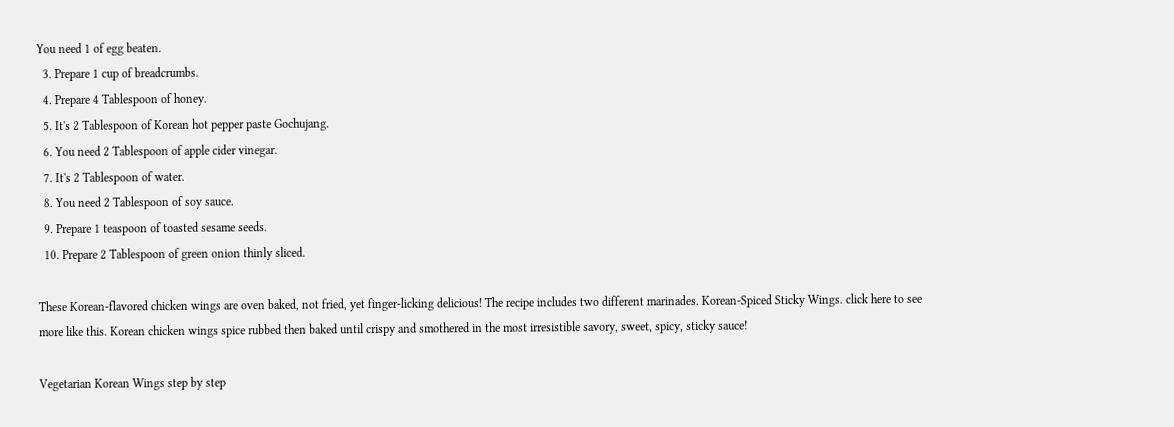You need 1 of egg beaten.
  3. Prepare 1 cup of breadcrumbs.
  4. Prepare 4 Tablespoon of honey.
  5. It's 2 Tablespoon of Korean hot pepper paste Gochujang.
  6. You need 2 Tablespoon of apple cider vinegar.
  7. It's 2 Tablespoon of water.
  8. You need 2 Tablespoon of soy sauce.
  9. Prepare 1 teaspoon of toasted sesame seeds.
  10. Prepare 2 Tablespoon of green onion thinly sliced.

These Korean-flavored chicken wings are oven baked, not fried, yet finger-licking delicious! The recipe includes two different marinades. Korean-Spiced Sticky Wings. click here to see more like this. Korean chicken wings spice rubbed then baked until crispy and smothered in the most irresistible savory, sweet, spicy, sticky sauce!

Vegetarian Korean Wings step by step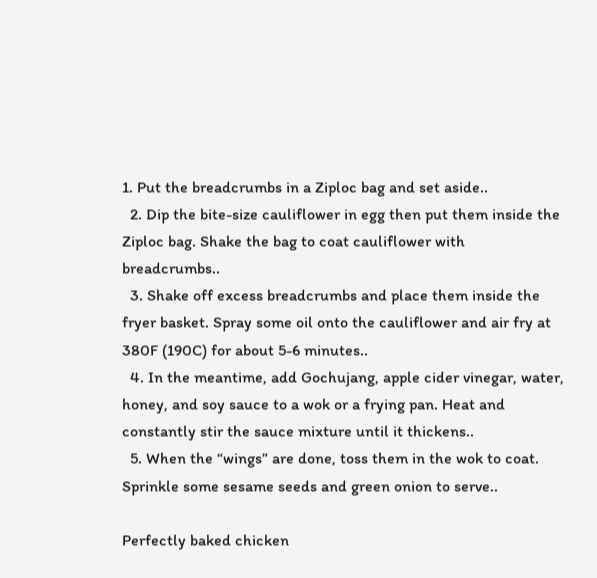1. Put the breadcrumbs in a Ziploc bag and set aside..
  2. Dip the bite-size cauliflower in egg then put them inside the Ziploc bag. Shake the bag to coat cauliflower with breadcrumbs..
  3. Shake off excess breadcrumbs and place them inside the fryer basket. Spray some oil onto the cauliflower and air fry at 380F (190C) for about 5-6 minutes..
  4. In the meantime, add Gochujang, apple cider vinegar, water, honey, and soy sauce to a wok or a frying pan. Heat and constantly stir the sauce mixture until it thickens..
  5. When the “wings” are done, toss them in the wok to coat. Sprinkle some sesame seeds and green onion to serve..

Perfectly baked chicken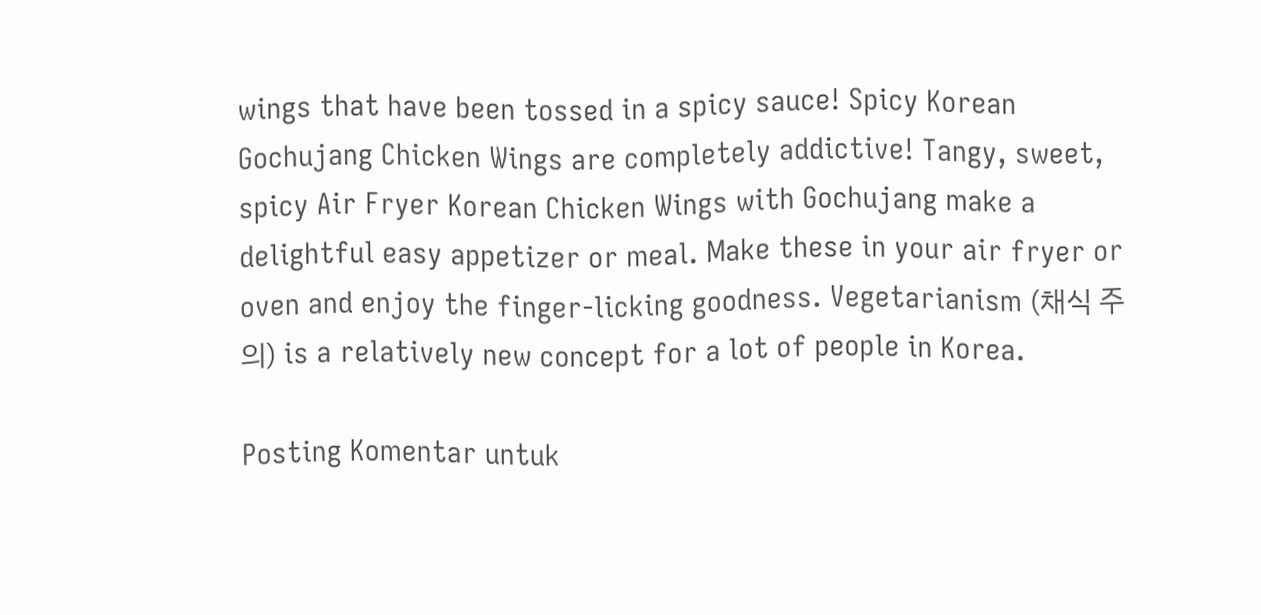wings that have been tossed in a spicy sauce! Spicy Korean Gochujang Chicken Wings are completely addictive! Tangy, sweet, spicy Air Fryer Korean Chicken Wings with Gochujang make a delightful easy appetizer or meal. Make these in your air fryer or oven and enjoy the finger-licking goodness. Vegetarianism (채식 주의) is a relatively new concept for a lot of people in Korea.

Posting Komentar untuk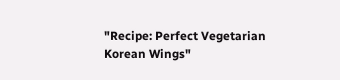"Recipe: Perfect Vegetarian Korean Wings"